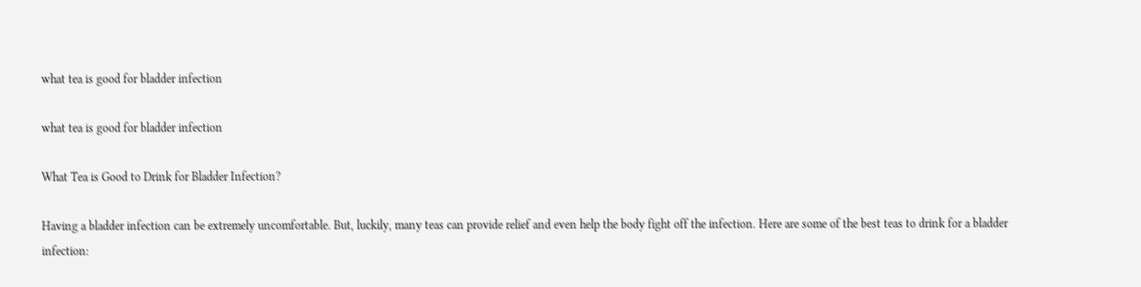what tea is good for bladder infection

what tea is good for bladder infection

What Tea is Good to Drink for Bladder Infection?

Having a bladder infection can be extremely uncomfortable. But, luckily, many teas can provide relief and even help the body fight off the infection. Here are some of the best teas to drink for a bladder infection: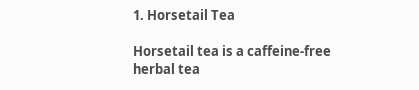1. Horsetail Tea

Horsetail tea is a caffeine-free herbal tea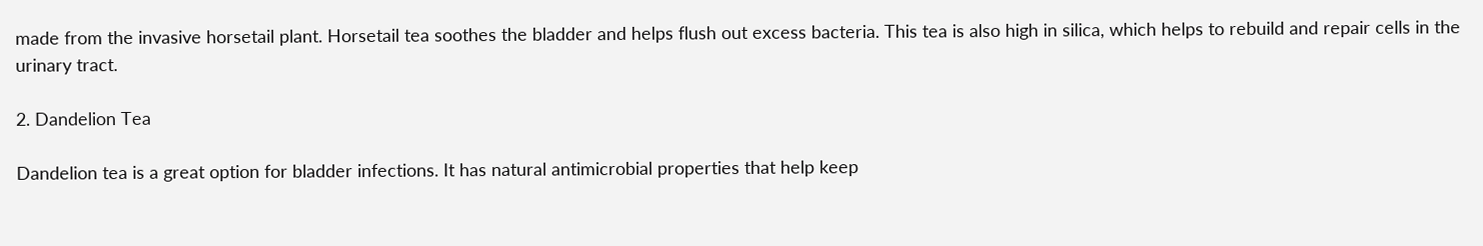made from the invasive horsetail plant. Horsetail tea soothes the bladder and helps flush out excess bacteria. This tea is also high in silica, which helps to rebuild and repair cells in the urinary tract.

2. Dandelion Tea

Dandelion tea is a great option for bladder infections. It has natural antimicrobial properties that help keep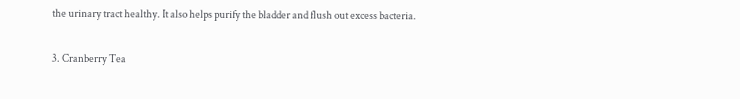the urinary tract healthy. It also helps purify the bladder and flush out excess bacteria.

3. Cranberry Tea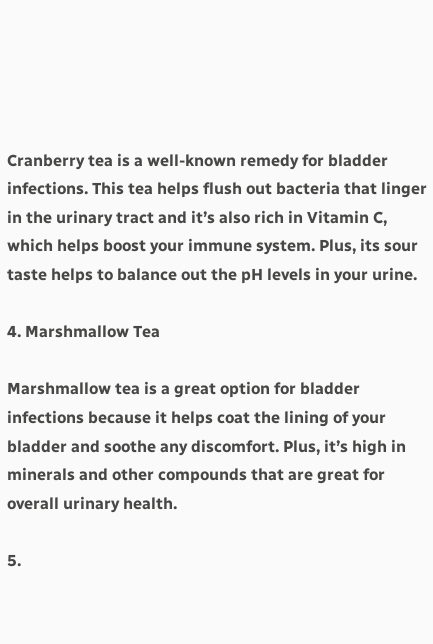Cranberry tea is a well-known remedy for bladder infections. This tea helps flush out bacteria that linger in the urinary tract and it’s also rich in Vitamin C, which helps boost your immune system. Plus, its sour taste helps to balance out the pH levels in your urine.

4. Marshmallow Tea

Marshmallow tea is a great option for bladder infections because it helps coat the lining of your bladder and soothe any discomfort. Plus, it’s high in minerals and other compounds that are great for overall urinary health.

5.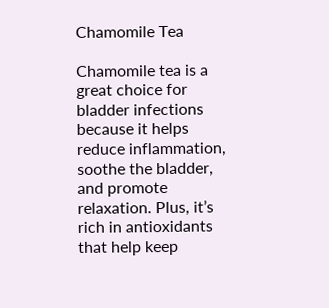Chamomile Tea

Chamomile tea is a great choice for bladder infections because it helps reduce inflammation, soothe the bladder, and promote relaxation. Plus, it’s rich in antioxidants that help keep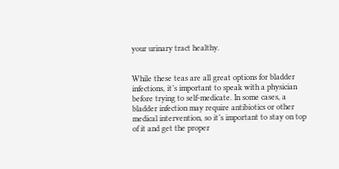your urinary tract healthy.


While these teas are all great options for bladder infections, it’s important to speak with a physician before trying to self-medicate. In some cases, a bladder infection may require antibiotics or other medical intervention, so it’s important to stay on top of it and get the proper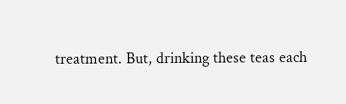treatment. But, drinking these teas each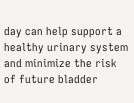day can help support a healthy urinary system and minimize the risk of future bladder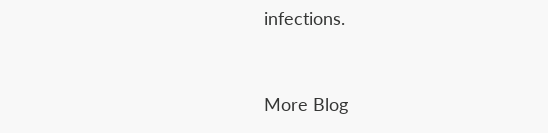infections.



More Blog